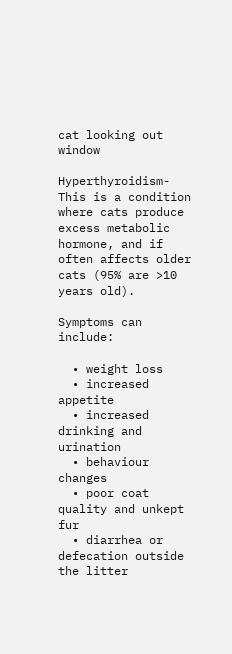cat looking out window

Hyperthyroidism-  This is a condition where cats produce excess metabolic hormone, and if often affects older cats (95% are >10 years old).

Symptoms can include:

  • weight loss
  • increased appetite
  • increased drinking and urination
  • behaviour changes
  • poor coat quality and unkept fur
  • diarrhea or defecation outside the litter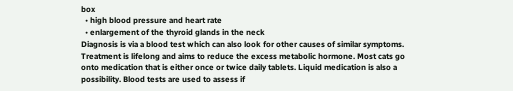box
  • high blood pressure and heart rate
  • enlargement of the thyroid glands in the neck
Diagnosis is via a blood test which can also look for other causes of similar symptoms.
Treatment is lifelong and aims to reduce the excess metabolic hormone. Most cats go onto medication that is either once or twice daily tablets. Liquid medication is also a possibility. Blood tests are used to assess if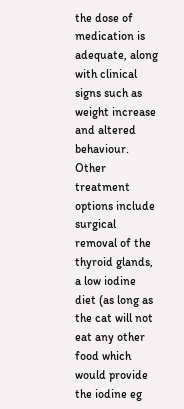the dose of medication is adequate, along with clinical signs such as weight increase and altered behaviour.
Other treatment options include surgical removal of the thyroid glands, a low iodine diet (as long as the cat will not eat any other food which would provide the iodine eg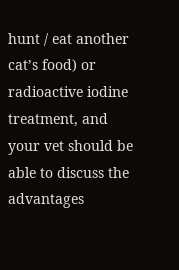hunt / eat another cat’s food) or radioactive iodine treatment, and your vet should be able to discuss the advantages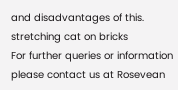and disadvantages of this.
stretching cat on bricks
For further queries or information please contact us at Rosevean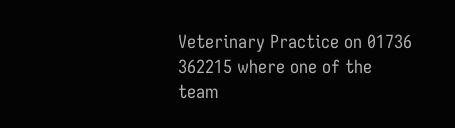Veterinary Practice on 01736 362215 where one of the team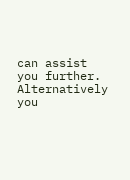can assist you further. Alternatively you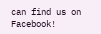can find us on Facebook!